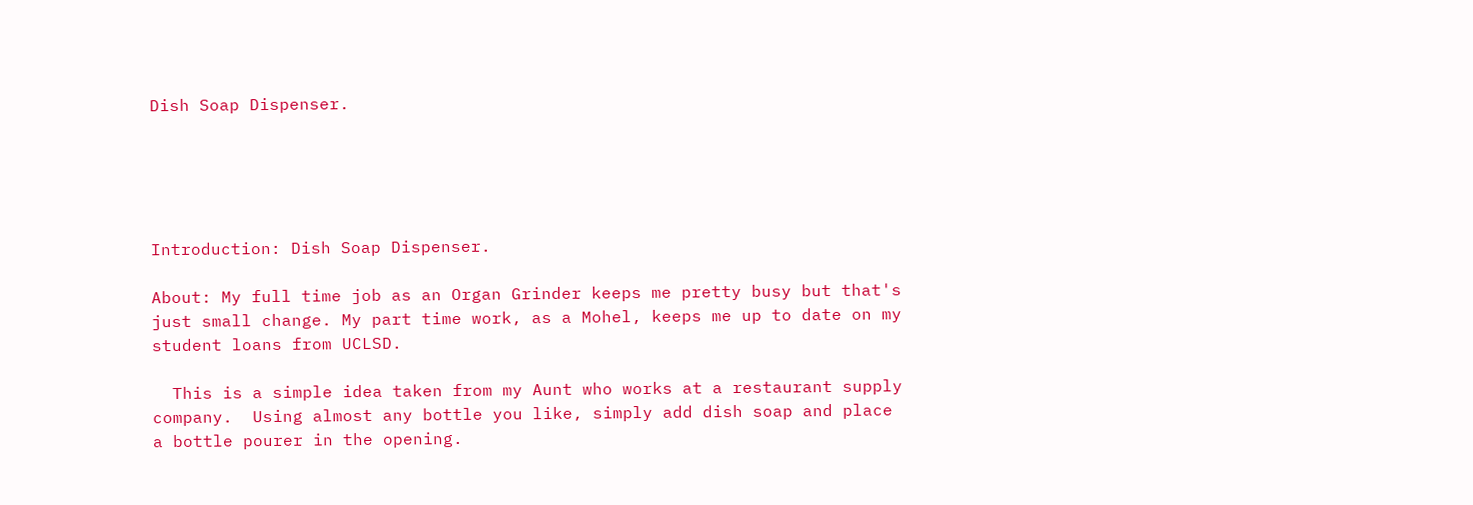Dish Soap Dispenser.





Introduction: Dish Soap Dispenser.

About: My full time job as an Organ Grinder keeps me pretty busy but that's just small change. My part time work, as a Mohel, keeps me up to date on my student loans from UCLSD.

  This is a simple idea taken from my Aunt who works at a restaurant supply company.  Using almost any bottle you like, simply add dish soap and place a bottle pourer in the opening.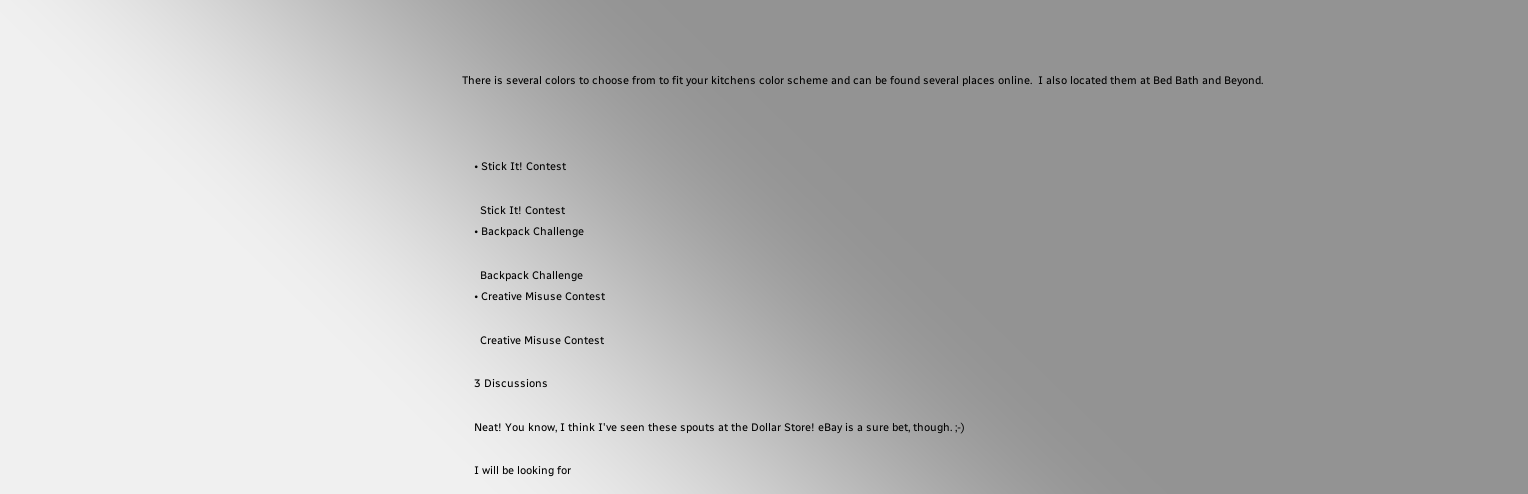There is several colors to choose from to fit your kitchens color scheme and can be found several places online.  I also located them at Bed Bath and Beyond.



    • Stick It! Contest

      Stick It! Contest
    • Backpack Challenge

      Backpack Challenge
    • Creative Misuse Contest

      Creative Misuse Contest

    3 Discussions

    Neat! You know, I think I've seen these spouts at the Dollar Store! eBay is a sure bet, though. ;-)

    I will be looking for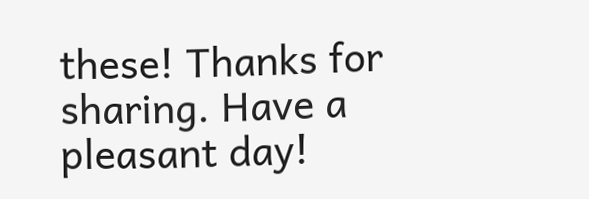these! Thanks for sharing. Have a pleasant day!